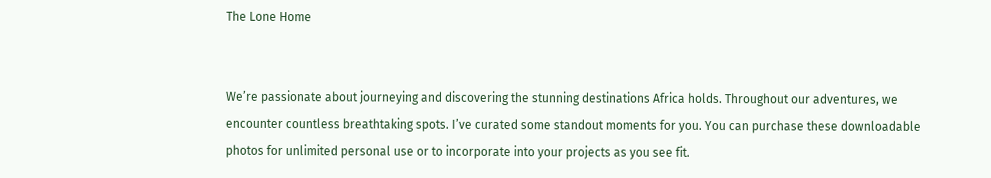The Lone Home


We’re passionate about journeying and discovering the stunning destinations Africa holds. Throughout our adventures, we encounter countless breathtaking spots. I’ve curated some standout moments for you. You can purchase these downloadable photos for unlimited personal use or to incorporate into your projects as you see fit.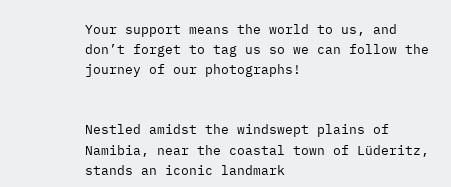Your support means the world to us, and don’t forget to tag us so we can follow the journey of our photographs!


Nestled amidst the windswept plains of Namibia, near the coastal town of Lüderitz, stands an iconic landmark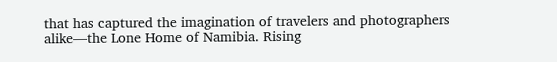that has captured the imagination of travelers and photographers alike—the Lone Home of Namibia. Rising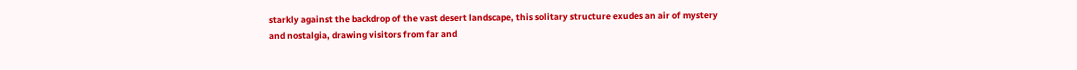starkly against the backdrop of the vast desert landscape, this solitary structure exudes an air of mystery and nostalgia, drawing visitors from far and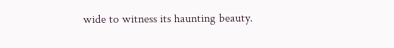wide to witness its haunting beauty.